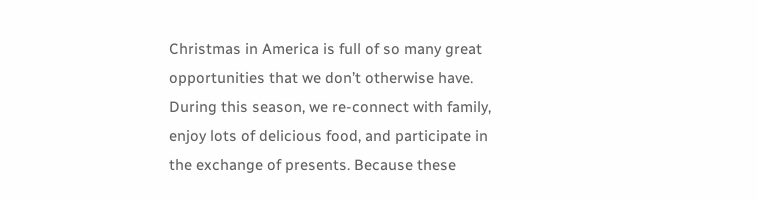Christmas in America is full of so many great opportunities that we don’t otherwise have. During this season, we re-connect with family, enjoy lots of delicious food, and participate in the exchange of presents. Because these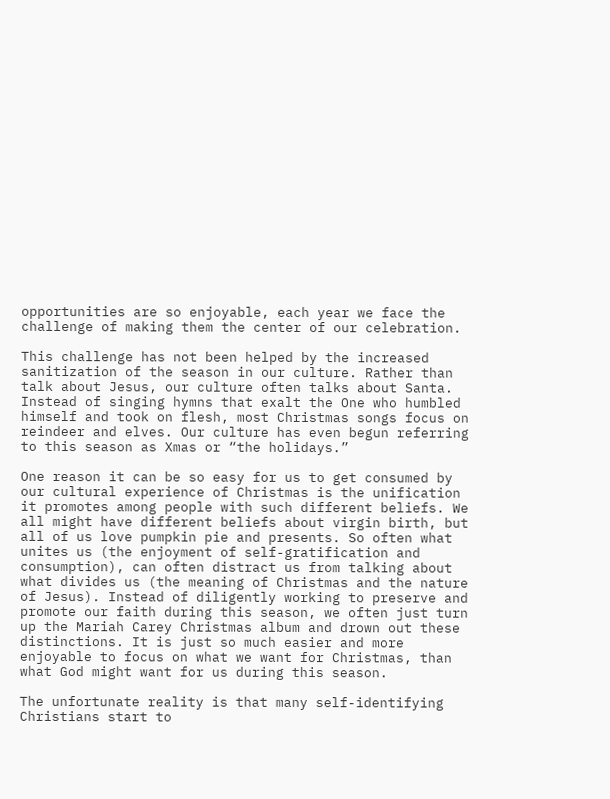opportunities are so enjoyable, each year we face the challenge of making them the center of our celebration.

This challenge has not been helped by the increased sanitization of the season in our culture. Rather than talk about Jesus, our culture often talks about Santa. Instead of singing hymns that exalt the One who humbled himself and took on flesh, most Christmas songs focus on reindeer and elves. Our culture has even begun referring to this season as Xmas or “the holidays.”

One reason it can be so easy for us to get consumed by our cultural experience of Christmas is the unification it promotes among people with such different beliefs. We all might have different beliefs about virgin birth, but all of us love pumpkin pie and presents. So often what unites us (the enjoyment of self-gratification and consumption), can often distract us from talking about what divides us (the meaning of Christmas and the nature of Jesus). Instead of diligently working to preserve and promote our faith during this season, we often just turn up the Mariah Carey Christmas album and drown out these distinctions. It is just so much easier and more enjoyable to focus on what we want for Christmas, than what God might want for us during this season.

The unfortunate reality is that many self-identifying Christians start to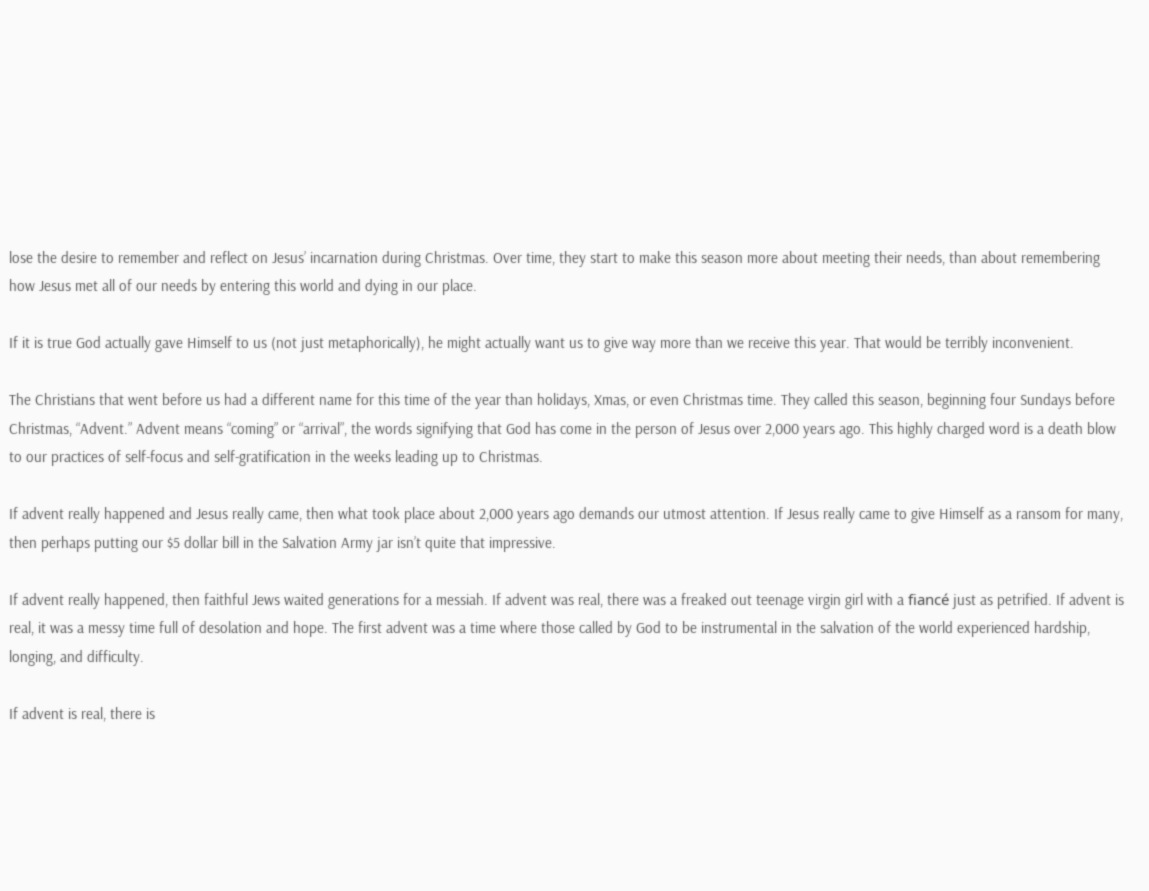lose the desire to remember and reflect on Jesus’ incarnation during Christmas. Over time, they start to make this season more about meeting their needs, than about remembering how Jesus met all of our needs by entering this world and dying in our place.

If it is true God actually gave Himself to us (not just metaphorically), he might actually want us to give way more than we receive this year. That would be terribly inconvenient.

The Christians that went before us had a different name for this time of the year than holidays, Xmas, or even Christmas time. They called this season, beginning four Sundays before Christmas, “Advent.” Advent means “coming” or “arrival”, the words signifying that God has come in the person of Jesus over 2,000 years ago. This highly charged word is a death blow to our practices of self-focus and self-gratification in the weeks leading up to Christmas.

If advent really happened and Jesus really came, then what took place about 2,000 years ago demands our utmost attention. If Jesus really came to give Himself as a ransom for many, then perhaps putting our $5 dollar bill in the Salvation Army jar isn’t quite that impressive.

If advent really happened, then faithful Jews waited generations for a messiah. If advent was real, there was a freaked out teenage virgin girl with a fiancé just as petrified. If advent is real, it was a messy time full of desolation and hope. The first advent was a time where those called by God to be instrumental in the salvation of the world experienced hardship, longing, and difficulty.

If advent is real, there is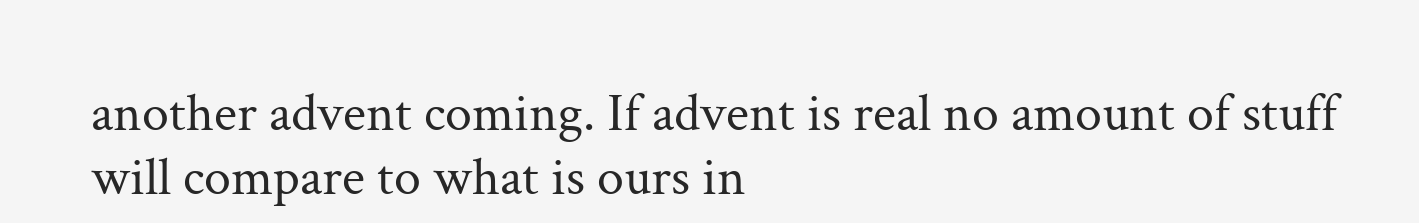another advent coming. If advent is real no amount of stuff will compare to what is ours in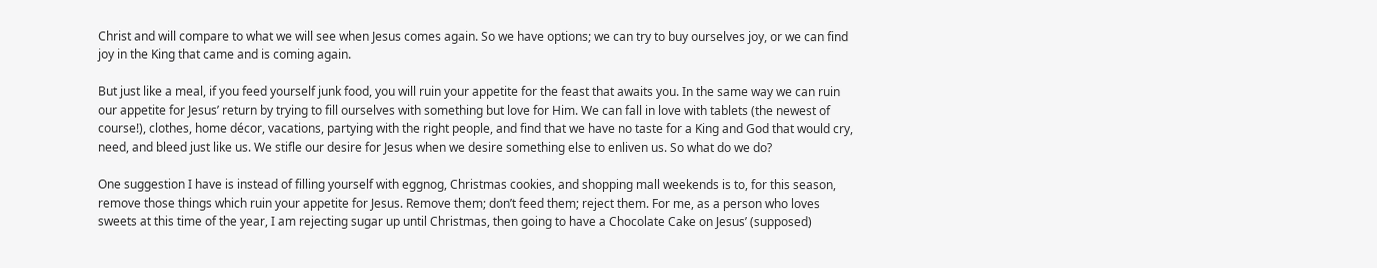Christ and will compare to what we will see when Jesus comes again. So we have options; we can try to buy ourselves joy, or we can find joy in the King that came and is coming again.

But just like a meal, if you feed yourself junk food, you will ruin your appetite for the feast that awaits you. In the same way we can ruin our appetite for Jesus’ return by trying to fill ourselves with something but love for Him. We can fall in love with tablets (the newest of course!), clothes, home décor, vacations, partying with the right people, and find that we have no taste for a King and God that would cry, need, and bleed just like us. We stifle our desire for Jesus when we desire something else to enliven us. So what do we do?

One suggestion I have is instead of filling yourself with eggnog, Christmas cookies, and shopping mall weekends is to, for this season, remove those things which ruin your appetite for Jesus. Remove them; don’t feed them; reject them. For me, as a person who loves sweets at this time of the year, I am rejecting sugar up until Christmas, then going to have a Chocolate Cake on Jesus’ (supposed)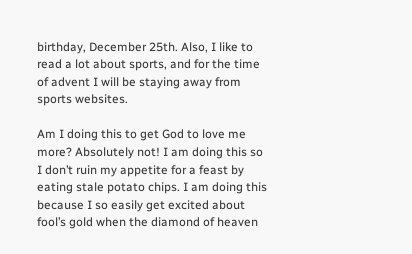birthday, December 25th. Also, I like to read a lot about sports, and for the time of advent I will be staying away from sports websites.

Am I doing this to get God to love me more? Absolutely not! I am doing this so I don’t ruin my appetite for a feast by eating stale potato chips. I am doing this because I so easily get excited about fool’s gold when the diamond of heaven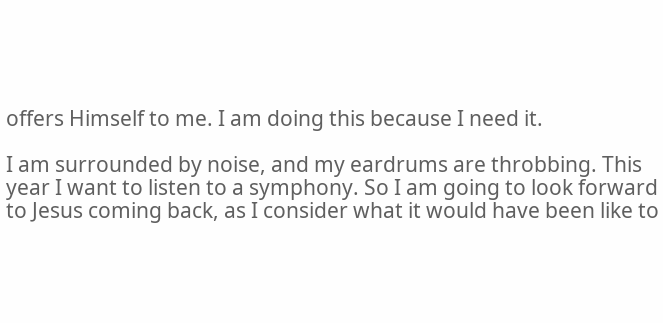offers Himself to me. I am doing this because I need it.

I am surrounded by noise, and my eardrums are throbbing. This year I want to listen to a symphony. So I am going to look forward to Jesus coming back, as I consider what it would have been like to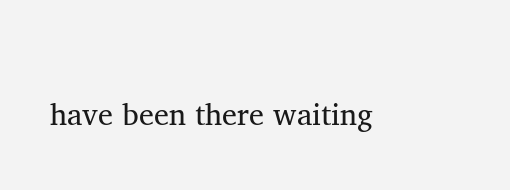have been there waiting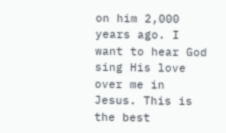on him 2,000 years ago. I want to hear God sing His love over me in Jesus. This is the best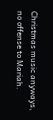Christmas music anyways, no offense to Mariah.